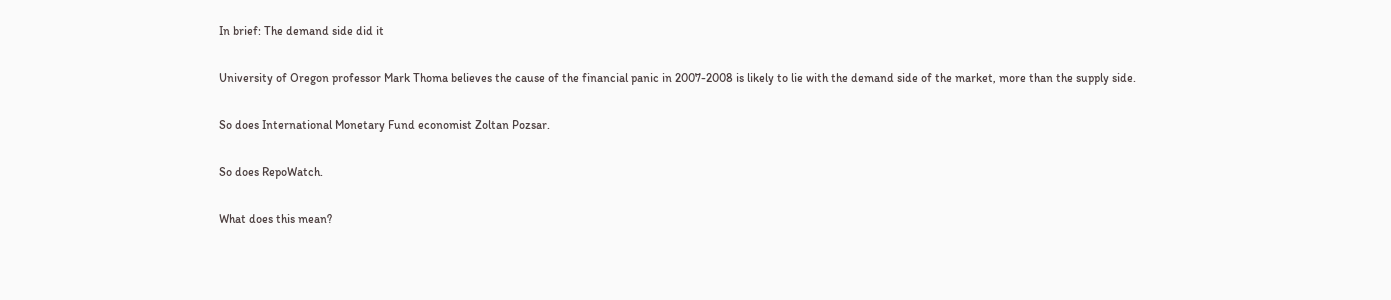In brief: The demand side did it

University of Oregon professor Mark Thoma believes the cause of the financial panic in 2007-2008 is likely to lie with the demand side of the market, more than the supply side.

So does International Monetary Fund economist Zoltan Pozsar.

So does RepoWatch.

What does this mean?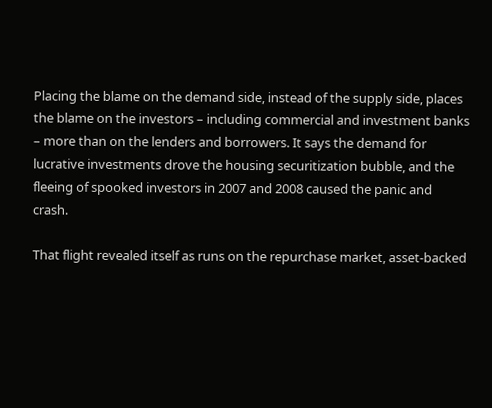Placing the blame on the demand side, instead of the supply side, places the blame on the investors – including commercial and investment banks – more than on the lenders and borrowers. It says the demand for lucrative investments drove the housing securitization bubble, and the fleeing of spooked investors in 2007 and 2008 caused the panic and crash.

That flight revealed itself as runs on the repurchase market, asset-backed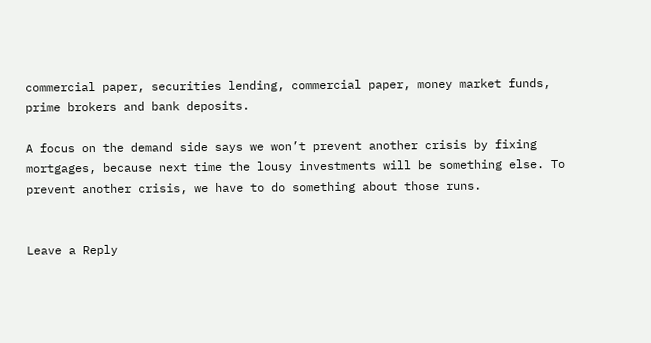commercial paper, securities lending, commercial paper, money market funds, prime brokers and bank deposits.

A focus on the demand side says we won’t prevent another crisis by fixing mortgages, because next time the lousy investments will be something else. To prevent another crisis, we have to do something about those runs.


Leave a Reply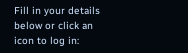Fill in your details below or click an icon to log in: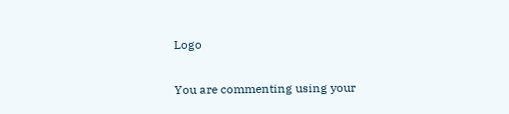Logo

You are commenting using your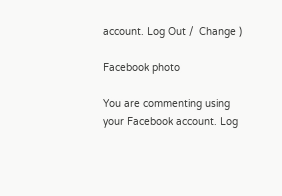account. Log Out /  Change )

Facebook photo

You are commenting using your Facebook account. Log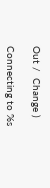Out /  Change )

Connecting to %s